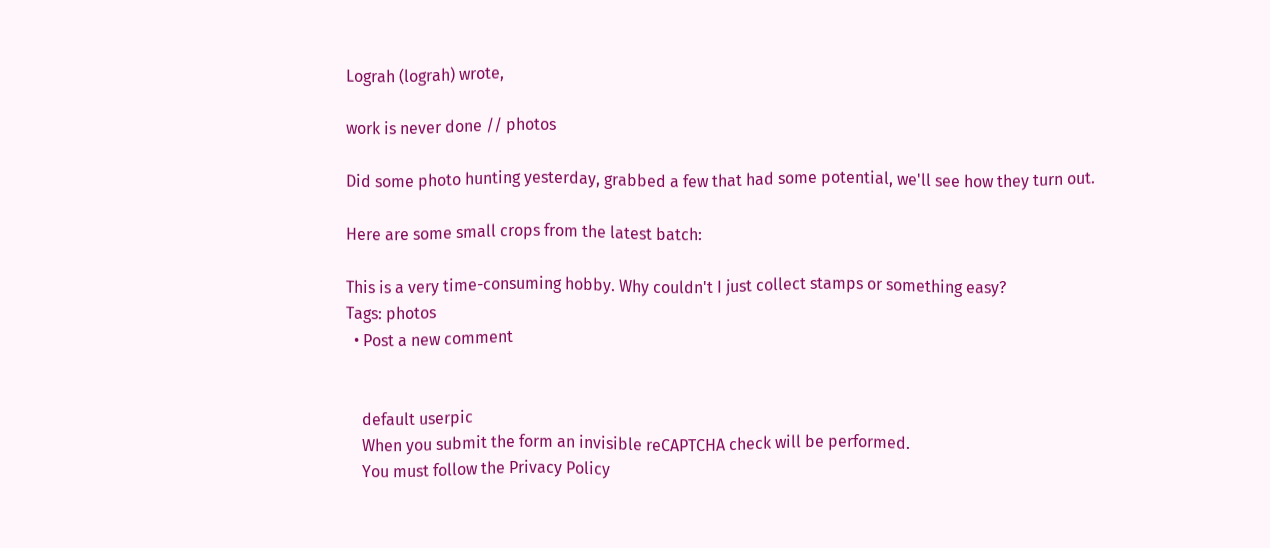Lograh (lograh) wrote,

work is never done // photos

Did some photo hunting yesterday, grabbed a few that had some potential, we'll see how they turn out.

Here are some small crops from the latest batch:

This is a very time-consuming hobby. Why couldn't I just collect stamps or something easy?
Tags: photos
  • Post a new comment


    default userpic
    When you submit the form an invisible reCAPTCHA check will be performed.
    You must follow the Privacy Policy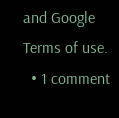and Google Terms of use.
  • 1 comment